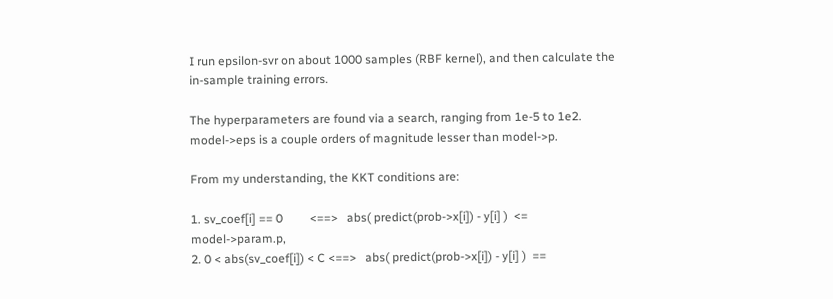I run epsilon-svr on about 1000 samples (RBF kernel), and then calculate the in-sample training errors.

The hyperparameters are found via a search, ranging from 1e-5 to 1e2. model->eps is a couple orders of magnitude lesser than model->p.

From my understanding, the KKT conditions are:

1. sv_coef[i] == 0         <==>   abs( predict(prob->x[i]) - y[i] )  <= model->param.p,
2. 0 < abs(sv_coef[i]) < C <==>   abs( predict(prob->x[i]) - y[i] )  ==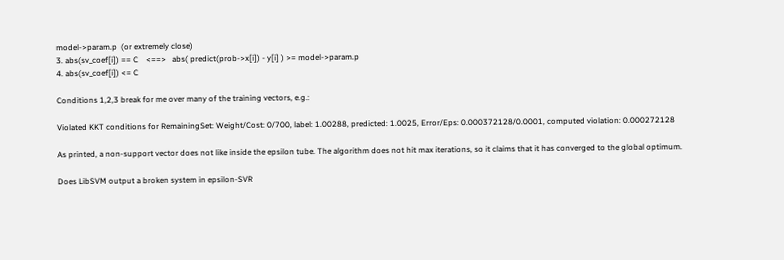model->param.p  (or extremely close)
3. abs(sv_coef[i]) == C    <==>   abs( predict(prob->x[i]) - y[i] ) >= model->param.p
4. abs(sv_coef[i]) <= C

Conditions 1,2,3 break for me over many of the training vectors, e.g.:

Violated KKT conditions for RemainingSet: Weight/Cost: 0/700, label: 1.00288, predicted: 1.0025, Error/Eps: 0.000372128/0.0001, computed violation: 0.000272128

As printed, a non-support vector does not like inside the epsilon tube. The algorithm does not hit max iterations, so it claims that it has converged to the global optimum.

Does LibSVM output a broken system in epsilon-SVR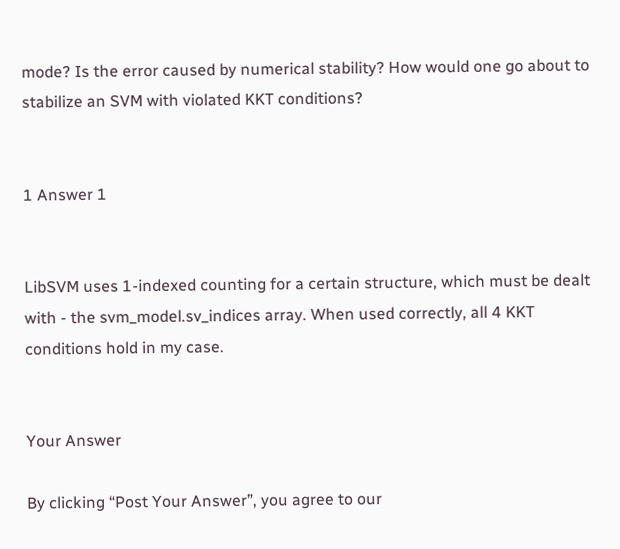mode? Is the error caused by numerical stability? How would one go about to stabilize an SVM with violated KKT conditions?


1 Answer 1


LibSVM uses 1-indexed counting for a certain structure, which must be dealt with - the svm_model.sv_indices array. When used correctly, all 4 KKT conditions hold in my case.


Your Answer

By clicking “Post Your Answer”, you agree to our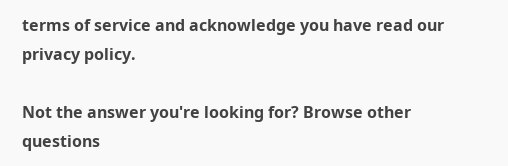terms of service and acknowledge you have read our privacy policy.

Not the answer you're looking for? Browse other questions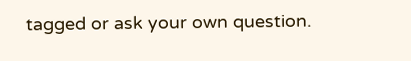tagged or ask your own question.